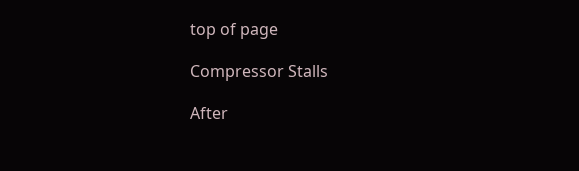top of page

Compressor Stalls

After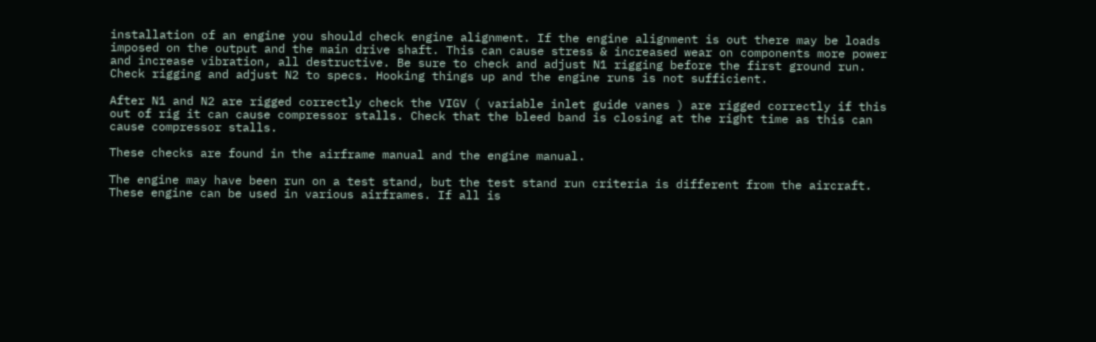installation of an engine you should check engine alignment. If the engine alignment is out there may be loads imposed on the output and the main drive shaft. This can cause stress & increased wear on components more power and increase vibration, all destructive. Be sure to check and adjust N1 rigging before the first ground run. Check rigging and adjust N2 to specs. Hooking things up and the engine runs is not sufficient.

After N1 and N2 are rigged correctly check the VIGV ( variable inlet guide vanes ) are rigged correctly if this out of rig it can cause compressor stalls. Check that the bleed band is closing at the right time as this can cause compressor stalls.

These checks are found in the airframe manual and the engine manual.

The engine may have been run on a test stand, but the test stand run criteria is different from the aircraft. These engine can be used in various airframes. If all is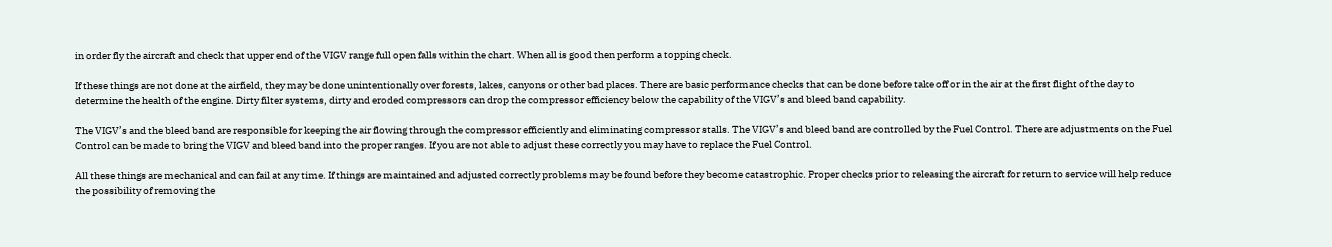in order fly the aircraft and check that upper end of the VIGV range full open falls within the chart. When all is good then perform a topping check.

If these things are not done at the airfield, they may be done unintentionally over forests, lakes, canyons or other bad places. There are basic performance checks that can be done before take off or in the air at the first flight of the day to determine the health of the engine. Dirty filter systems, dirty and eroded compressors can drop the compressor efficiency below the capability of the VIGV’s and bleed band capability.

The VIGV’s and the bleed band are responsible for keeping the air flowing through the compressor efficiently and eliminating compressor stalls. The VIGV’s and bleed band are controlled by the Fuel Control. There are adjustments on the Fuel Control can be made to bring the VIGV and bleed band into the proper ranges. If you are not able to adjust these correctly you may have to replace the Fuel Control.

All these things are mechanical and can fail at any time. If things are maintained and adjusted correctly problems may be found before they become catastrophic. Proper checks prior to releasing the aircraft for return to service will help reduce the possibility of removing the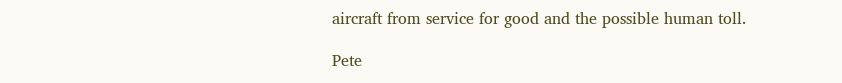aircraft from service for good and the possible human toll.

Pete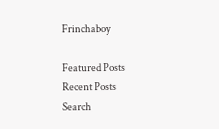Frinchaboy

Featured Posts
Recent Posts
Search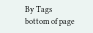By Tags
bottom of page